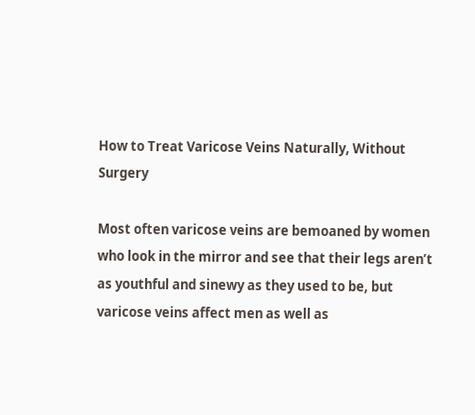How to Treat Varicose Veins Naturally, Without Surgery

Most often varicose veins are bemoaned by women who look in the mirror and see that their legs aren’t as youthful and sinewy as they used to be, but varicose veins affect men as well as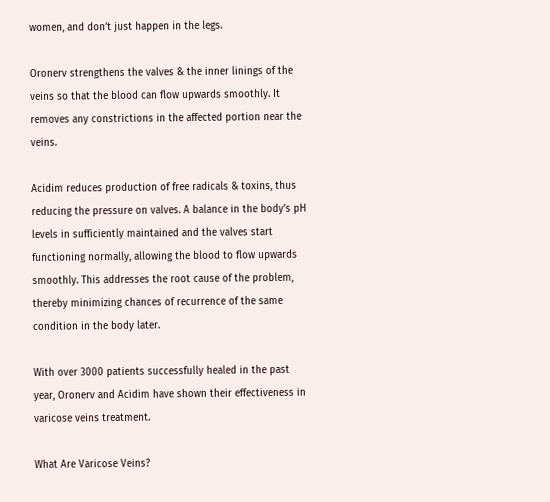women, and don’t just happen in the legs.

Oronerv strengthens the valves & the inner linings of the veins so that the blood can flow upwards smoothly. It removes any constrictions in the affected portion near the veins.

Acidim reduces production of free radicals & toxins, thus reducing the pressure on valves. A balance in the body’s pH levels in sufficiently maintained and the valves start functioning normally, allowing the blood to flow upwards smoothly. This addresses the root cause of the problem, thereby minimizing chances of recurrence of the same condition in the body later.

With over 3000 patients successfully healed in the past year, Oronerv and Acidim have shown their effectiveness in varicose veins treatment.

What Are Varicose Veins?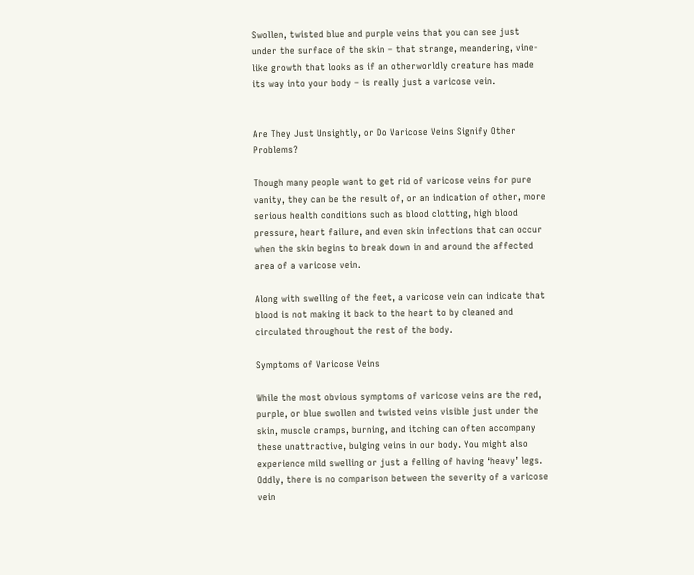Swollen, twisted blue and purple veins that you can see just under the surface of the skin – that strange, meandering, vine-like growth that looks as if an otherworldly creature has made its way into your body – is really just a varicose vein.


Are They Just Unsightly, or Do Varicose Veins Signify Other Problems?

Though many people want to get rid of varicose veins for pure vanity, they can be the result of, or an indication of other, more serious health conditions such as blood clotting, high blood pressure, heart failure, and even skin infections that can occur when the skin begins to break down in and around the affected area of a varicose vein.

Along with swelling of the feet, a varicose vein can indicate that blood is not making it back to the heart to by cleaned and circulated throughout the rest of the body.

Symptoms of Varicose Veins

While the most obvious symptoms of varicose veins are the red, purple, or blue swollen and twisted veins visible just under the skin, muscle cramps, burning, and itching can often accompany these unattractive, bulging veins in our body. You might also experience mild swelling or just a felling of having ‘heavy’ legs. Oddly, there is no comparison between the severity of a varicose vein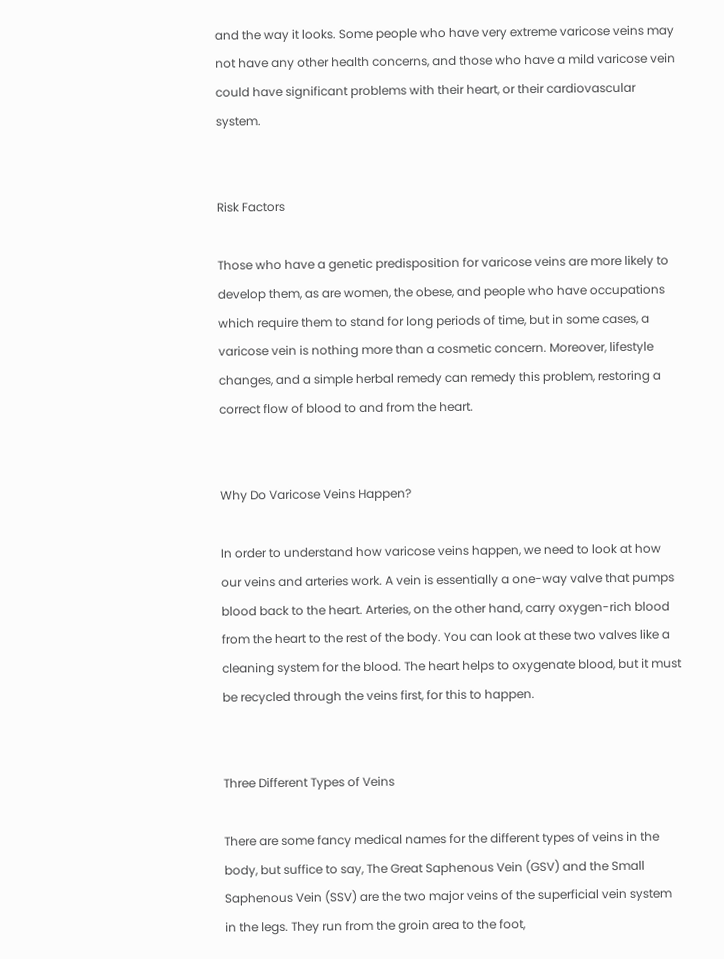and the way it looks. Some people who have very extreme varicose veins may not have any other health concerns, and those who have a mild varicose vein could have significant problems with their heart, or their cardiovascular system.


Risk Factors

Those who have a genetic predisposition for varicose veins are more likely to develop them, as are women, the obese, and people who have occupations which require them to stand for long periods of time, but in some cases, a varicose vein is nothing more than a cosmetic concern. Moreover, lifestyle changes, and a simple herbal remedy can remedy this problem, restoring a correct flow of blood to and from the heart.


Why Do Varicose Veins Happen?

In order to understand how varicose veins happen, we need to look at how our veins and arteries work. A vein is essentially a one-way valve that pumps blood back to the heart. Arteries, on the other hand, carry oxygen-rich blood from the heart to the rest of the body. You can look at these two valves like a cleaning system for the blood. The heart helps to oxygenate blood, but it must be recycled through the veins first, for this to happen.


Three Different Types of Veins

There are some fancy medical names for the different types of veins in the body, but suffice to say, The Great Saphenous Vein (GSV) and the Small Saphenous Vein (SSV) are the two major veins of the superficial vein system in the legs. They run from the groin area to the foot,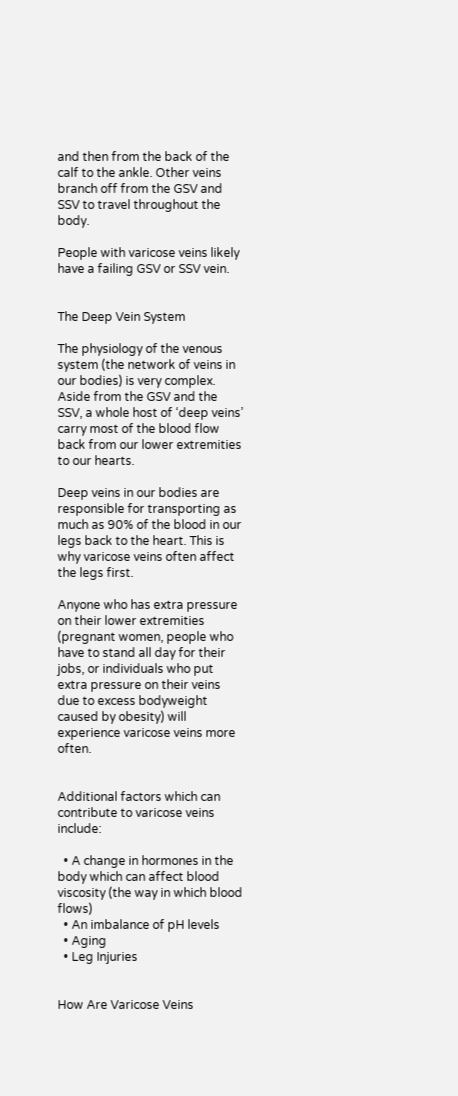and then from the back of the calf to the ankle. Other veins branch off from the GSV and SSV to travel throughout the body.

People with varicose veins likely have a failing GSV or SSV vein.


The Deep Vein System

The physiology of the venous system (the network of veins in our bodies) is very complex. Aside from the GSV and the SSV, a whole host of ‘deep veins’ carry most of the blood flow back from our lower extremities to our hearts.

Deep veins in our bodies are responsible for transporting as much as 90% of the blood in our legs back to the heart. This is why varicose veins often affect the legs first.

Anyone who has extra pressure on their lower extremities (pregnant women, people who have to stand all day for their jobs, or individuals who put extra pressure on their veins due to excess bodyweight caused by obesity) will experience varicose veins more often.


Additional factors which can contribute to varicose veins include:

  • A change in hormones in the body which can affect blood viscosity (the way in which blood flows)
  • An imbalance of pH levels
  • Aging
  • Leg Injuries


How Are Varicose Veins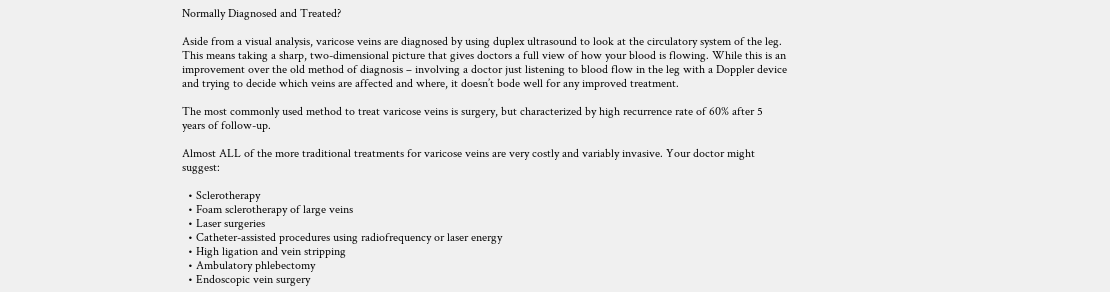Normally Diagnosed and Treated?

Aside from a visual analysis, varicose veins are diagnosed by using duplex ultrasound to look at the circulatory system of the leg. This means taking a sharp, two-dimensional picture that gives doctors a full view of how your blood is flowing. While this is an improvement over the old method of diagnosis – involving a doctor just listening to blood flow in the leg with a Doppler device and trying to decide which veins are affected and where, it doesn’t bode well for any improved treatment.

The most commonly used method to treat varicose veins is surgery, but characterized by high recurrence rate of 60% after 5 years of follow-up.

Almost ALL of the more traditional treatments for varicose veins are very costly and variably invasive. Your doctor might suggest:

  • Sclerotherapy
  • Foam sclerotherapy of large veins
  • Laser surgeries
  • Catheter-assisted procedures using radiofrequency or laser energy
  • High ligation and vein stripping
  • Ambulatory phlebectomy
  • Endoscopic vein surgery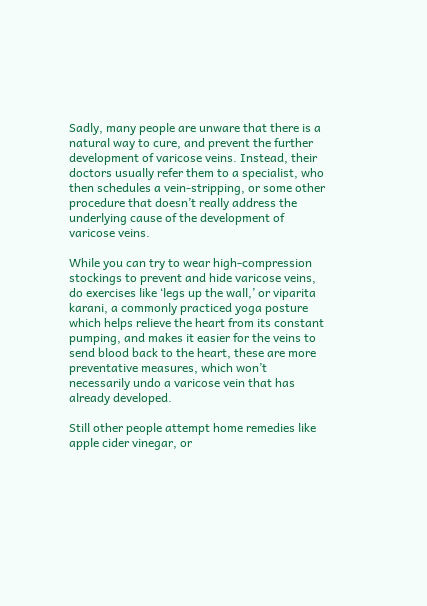Sadly, many people are unware that there is a natural way to cure, and prevent the further development of varicose veins. Instead, their doctors usually refer them to a specialist, who then schedules a vein-stripping, or some other procedure that doesn’t really address the underlying cause of the development of varicose veins.

While you can try to wear high-compression stockings to prevent and hide varicose veins, do exercises like ‘legs up the wall,’ or viparita karani, a commonly practiced yoga posture which helps relieve the heart from its constant pumping, and makes it easier for the veins to send blood back to the heart, these are more preventative measures, which won’t necessarily undo a varicose vein that has already developed.

Still other people attempt home remedies like apple cider vinegar, or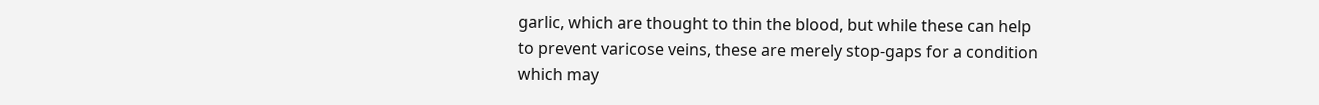garlic, which are thought to thin the blood, but while these can help to prevent varicose veins, these are merely stop-gaps for a condition which may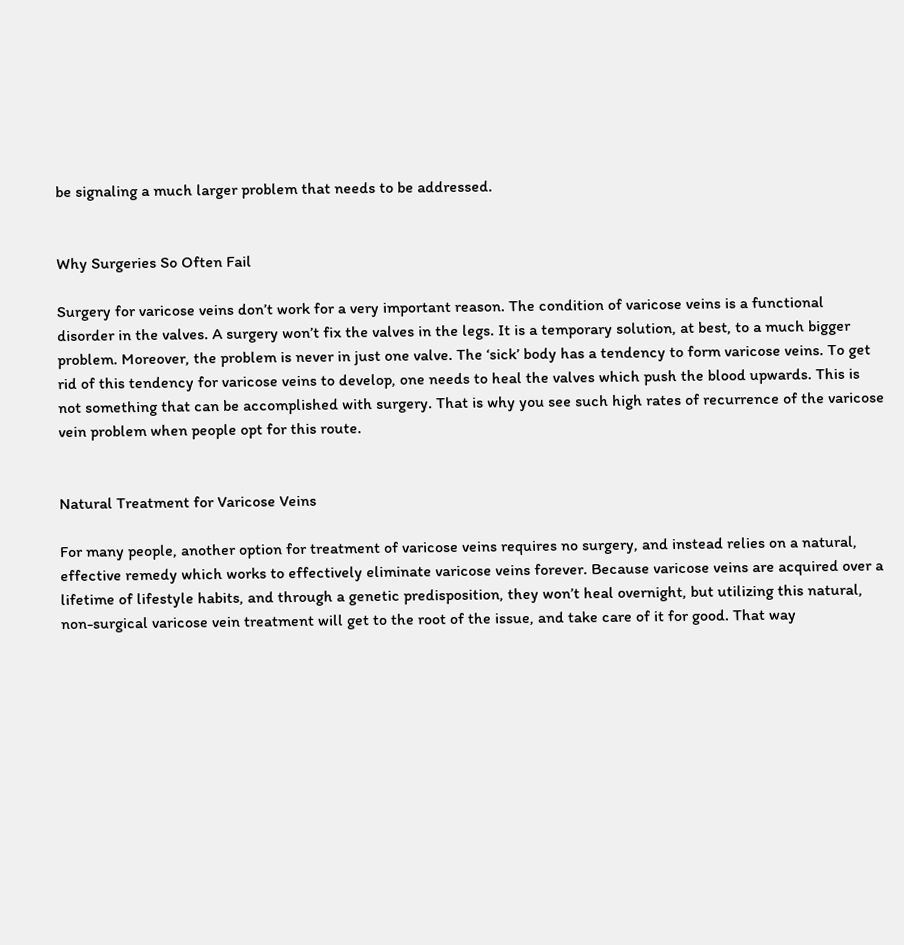be signaling a much larger problem that needs to be addressed.


Why Surgeries So Often Fail

Surgery for varicose veins don’t work for a very important reason. The condition of varicose veins is a functional disorder in the valves. A surgery won’t fix the valves in the legs. It is a temporary solution, at best, to a much bigger problem. Moreover, the problem is never in just one valve. The ‘sick’ body has a tendency to form varicose veins. To get rid of this tendency for varicose veins to develop, one needs to heal the valves which push the blood upwards. This is not something that can be accomplished with surgery. That is why you see such high rates of recurrence of the varicose vein problem when people opt for this route.


Natural Treatment for Varicose Veins

For many people, another option for treatment of varicose veins requires no surgery, and instead relies on a natural, effective remedy which works to effectively eliminate varicose veins forever. Because varicose veins are acquired over a lifetime of lifestyle habits, and through a genetic predisposition, they won’t heal overnight, but utilizing this natural, non-surgical varicose vein treatment will get to the root of the issue, and take care of it for good. That way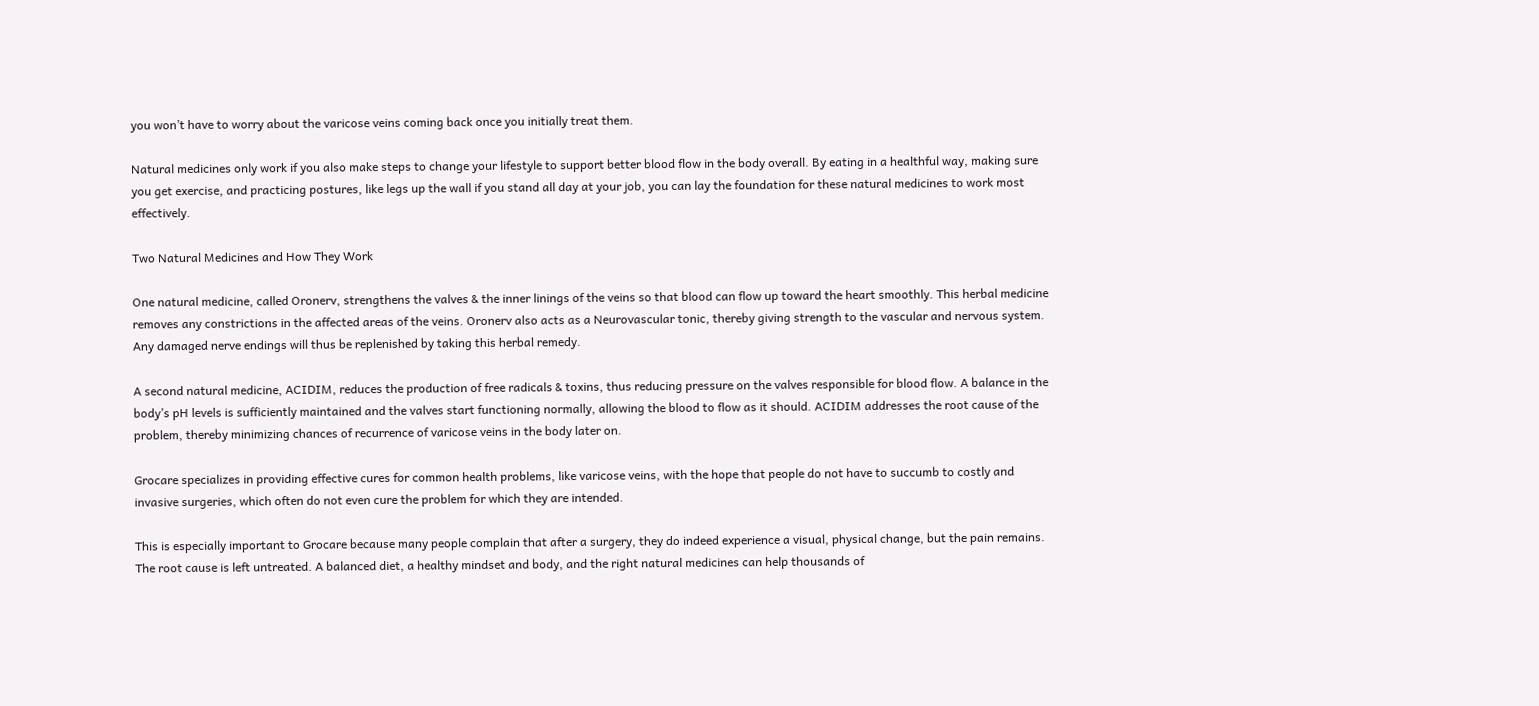you won’t have to worry about the varicose veins coming back once you initially treat them.

Natural medicines only work if you also make steps to change your lifestyle to support better blood flow in the body overall. By eating in a healthful way, making sure you get exercise, and practicing postures, like legs up the wall if you stand all day at your job, you can lay the foundation for these natural medicines to work most effectively.

Two Natural Medicines and How They Work

One natural medicine, called Oronerv, strengthens the valves & the inner linings of the veins so that blood can flow up toward the heart smoothly. This herbal medicine removes any constrictions in the affected areas of the veins. Oronerv also acts as a Neurovascular tonic, thereby giving strength to the vascular and nervous system. Any damaged nerve endings will thus be replenished by taking this herbal remedy.

A second natural medicine, ACIDIM, reduces the production of free radicals & toxins, thus reducing pressure on the valves responsible for blood flow. A balance in the body’s pH levels is sufficiently maintained and the valves start functioning normally, allowing the blood to flow as it should. ACIDIM addresses the root cause of the problem, thereby minimizing chances of recurrence of varicose veins in the body later on.

Grocare specializes in providing effective cures for common health problems, like varicose veins, with the hope that people do not have to succumb to costly and invasive surgeries, which often do not even cure the problem for which they are intended.

This is especially important to Grocare because many people complain that after a surgery, they do indeed experience a visual, physical change, but the pain remains. The root cause is left untreated. A balanced diet, a healthy mindset and body, and the right natural medicines can help thousands of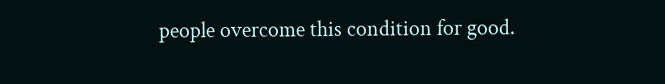people overcome this condition for good.